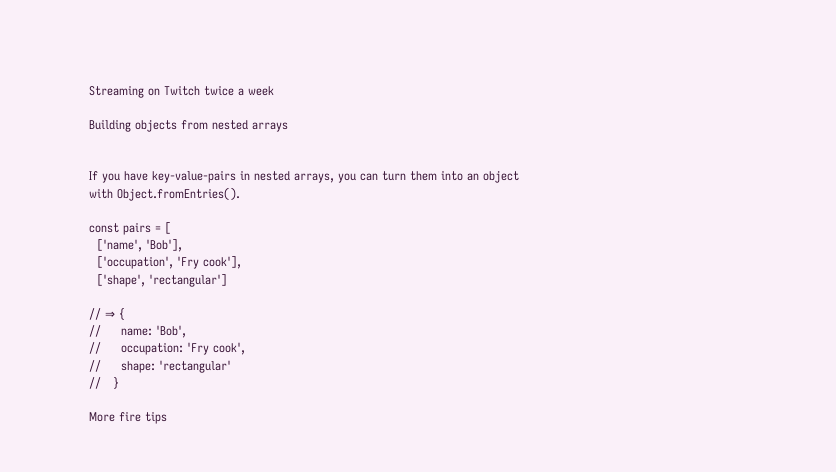Streaming on Twitch twice a week

Building objects from nested arrays


If you have key-value-pairs in nested arrays, you can turn them into an object with Object.fromEntries().

const pairs = [
  ['name', 'Bob'],
  ['occupation', 'Fry cook'],
  ['shape', 'rectangular']

// ⇒ {
//     name: 'Bob',
//     occupation: 'Fry cook',
//     shape: 'rectangular'
//   }

More fire tips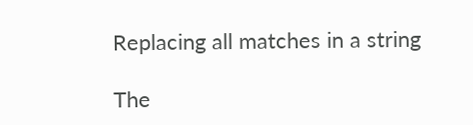Replacing all matches in a string

The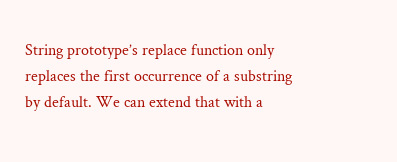String prototype’s replace function only replaces the first occurrence of a substring by default. We can extend that with a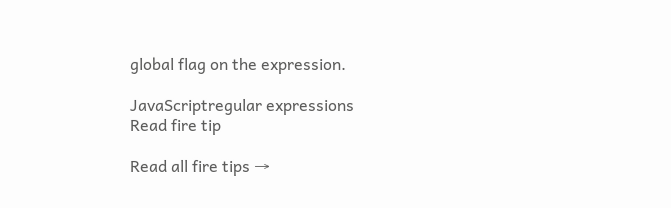global flag on the expression.

JavaScriptregular expressions
Read fire tip

Read all fire tips →